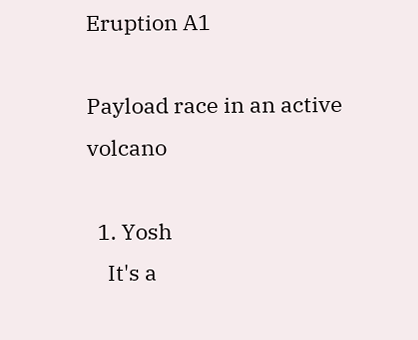Eruption A1

Payload race in an active volcano

  1. Yosh
    It's a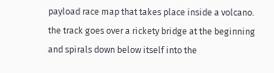payload race map that takes place inside a volcano. the track goes over a rickety bridge at the beginning and spirals down below itself into the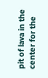pit of lava in the center for the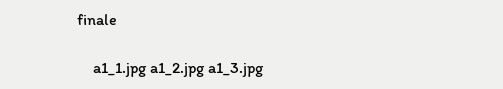finale

    a1_1.jpg a1_2.jpg a1_3.jpg